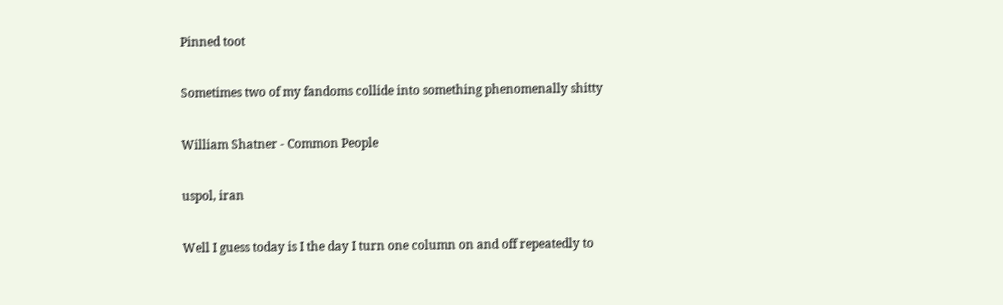Pinned toot

Sometimes two of my fandoms collide into something phenomenally shitty

William Shatner - Common People

uspol, iran

Well I guess today is I the day I turn one column on and off repeatedly to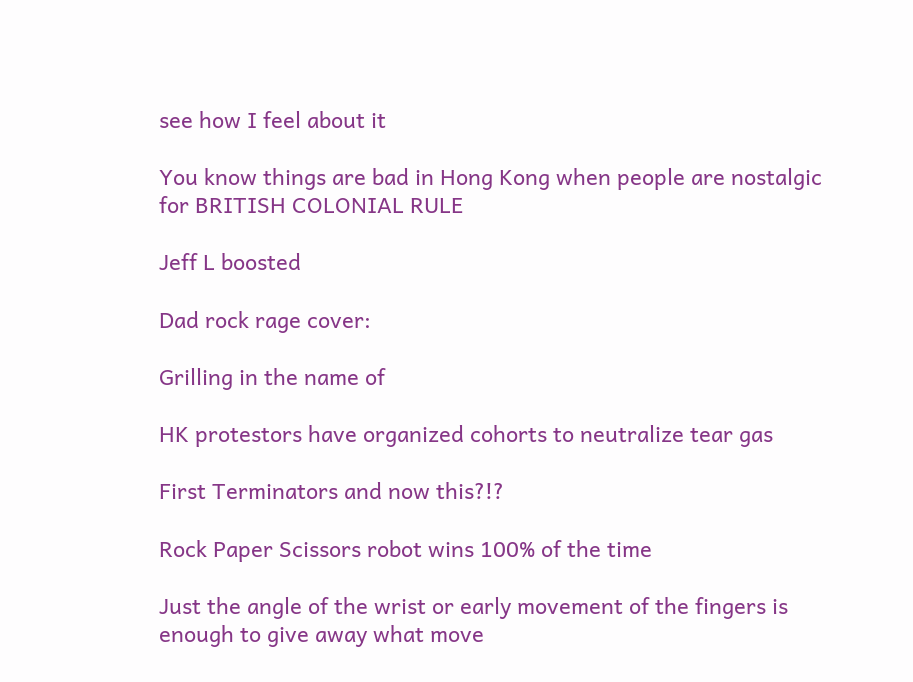see how I feel about it

You know things are bad in Hong Kong when people are nostalgic for BRITISH COLONIAL RULE

Jeff L boosted

Dad rock rage cover:

Grilling in the name of

HK protestors have organized cohorts to neutralize tear gas

First Terminators and now this?!?

Rock Paper Scissors robot wins 100% of the time

Just the angle of the wrist or early movement of the fingers is enough to give away what move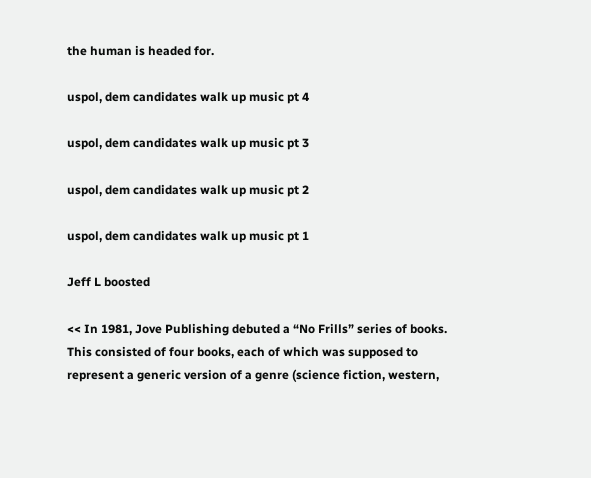the human is headed for.

uspol, dem candidates walk up music pt 4

uspol, dem candidates walk up music pt 3

uspol, dem candidates walk up music pt 2

uspol, dem candidates walk up music pt 1

Jeff L boosted

<< In 1981, Jove Publishing debuted a “No Frills” series of books. This consisted of four books, each of which was supposed to represent a generic version of a genre (science fiction, western,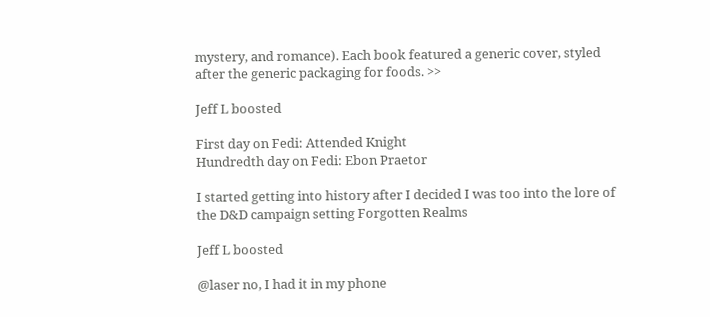mystery, and romance). Each book featured a generic cover, styled after the generic packaging for foods. >>

Jeff L boosted

First day on Fedi: Attended Knight
Hundredth day on Fedi: Ebon Praetor

I started getting into history after I decided I was too into the lore of the D&D campaign setting Forgotten Realms

Jeff L boosted

@laser no, I had it in my phone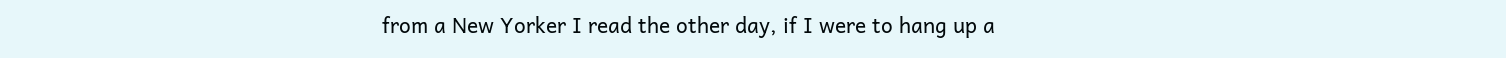from a New Yorker I read the other day, if I were to hang up a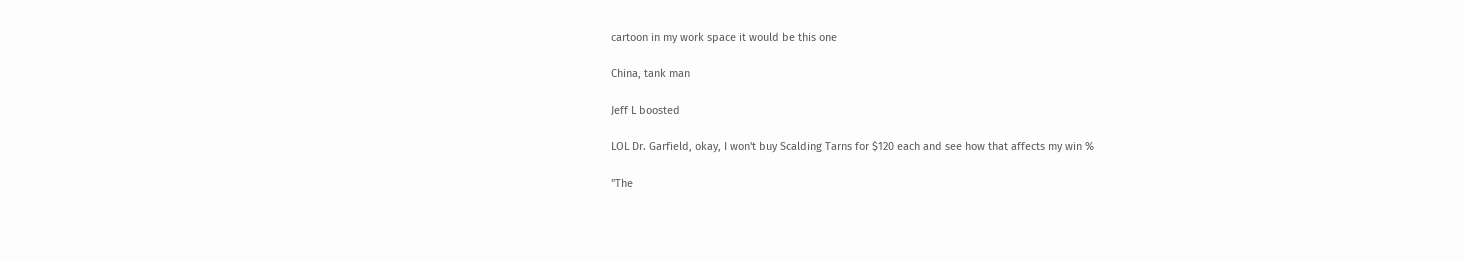cartoon in my work space it would be this one

China, tank man

Jeff L boosted

LOL Dr. Garfield, okay, I won't buy Scalding Tarns for $120 each and see how that affects my win %

"The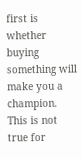first is whether buying something will make you a champion. This is not true for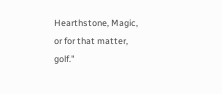Hearthstone, Magic, or for that matter, golf."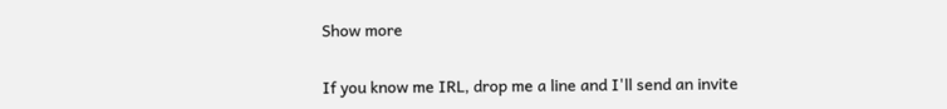Show more

If you know me IRL, drop me a line and I'll send an invite